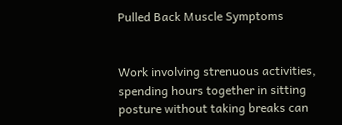Pulled Back Muscle Symptoms


Work involving strenuous activities, spending hours together in sitting posture without taking breaks can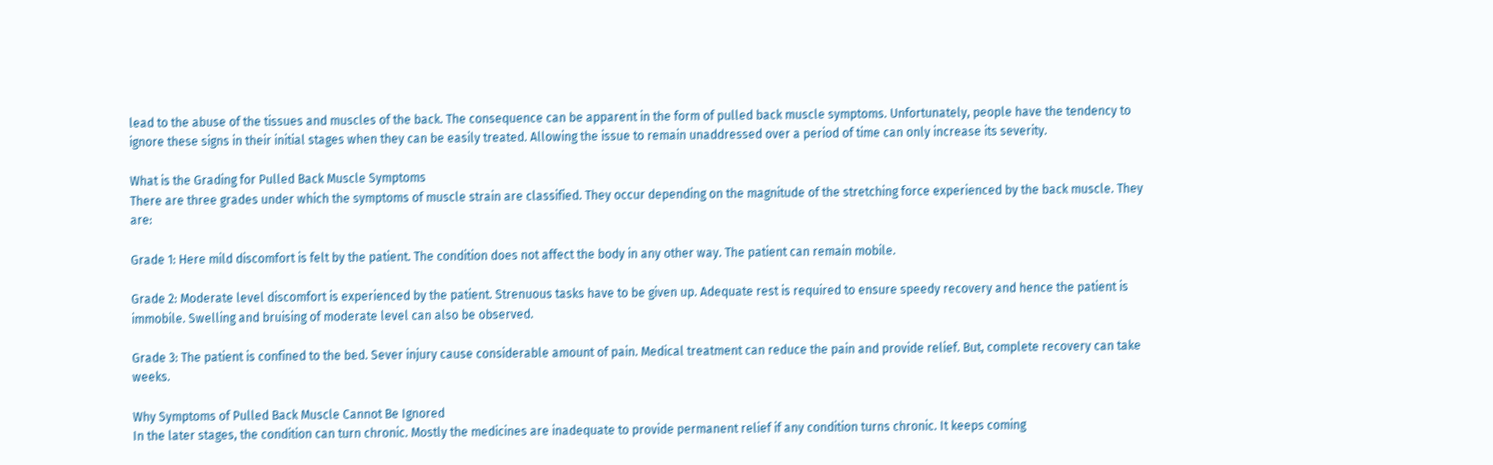lead to the abuse of the tissues and muscles of the back. The consequence can be apparent in the form of pulled back muscle symptoms. Unfortunately, people have the tendency to ignore these signs in their initial stages when they can be easily treated. Allowing the issue to remain unaddressed over a period of time can only increase its severity.

What is the Grading for Pulled Back Muscle Symptoms
There are three grades under which the symptoms of muscle strain are classified. They occur depending on the magnitude of the stretching force experienced by the back muscle. They are:

Grade 1: Here mild discomfort is felt by the patient. The condition does not affect the body in any other way. The patient can remain mobile.

Grade 2: Moderate level discomfort is experienced by the patient. Strenuous tasks have to be given up. Adequate rest is required to ensure speedy recovery and hence the patient is immobile. Swelling and bruising of moderate level can also be observed.

Grade 3: The patient is confined to the bed. Sever injury cause considerable amount of pain. Medical treatment can reduce the pain and provide relief. But, complete recovery can take weeks.

Why Symptoms of Pulled Back Muscle Cannot Be Ignored
In the later stages, the condition can turn chronic. Mostly the medicines are inadequate to provide permanent relief if any condition turns chronic. It keeps coming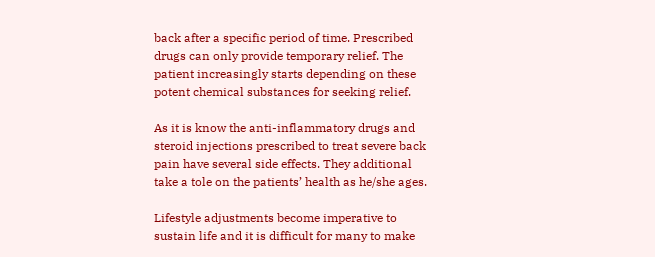back after a specific period of time. Prescribed drugs can only provide temporary relief. The patient increasingly starts depending on these potent chemical substances for seeking relief.

As it is know the anti-inflammatory drugs and steroid injections prescribed to treat severe back pain have several side effects. They additional take a tole on the patients’ health as he/she ages.

Lifestyle adjustments become imperative to sustain life and it is difficult for many to make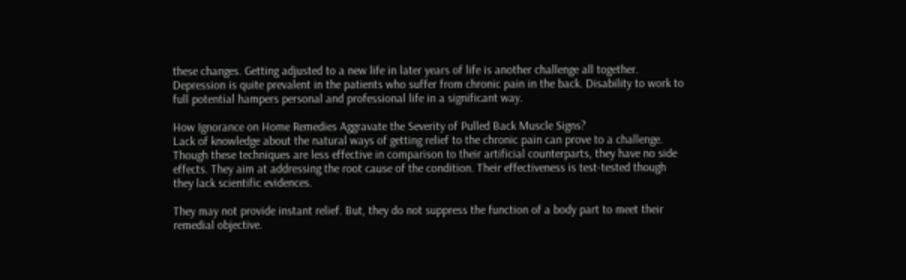these changes. Getting adjusted to a new life in later years of life is another challenge all together. Depression is quite prevalent in the patients who suffer from chronic pain in the back. Disability to work to full potential hampers personal and professional life in a significant way.

How Ignorance on Home Remedies Aggravate the Severity of Pulled Back Muscle Signs?
Lack of knowledge about the natural ways of getting relief to the chronic pain can prove to a challenge. Though these techniques are less effective in comparison to their artificial counterparts, they have no side effects. They aim at addressing the root cause of the condition. Their effectiveness is test-tested though they lack scientific evidences.

They may not provide instant relief. But, they do not suppress the function of a body part to meet their remedial objective.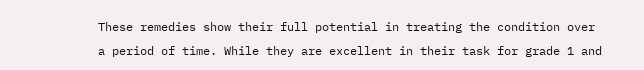These remedies show their full potential in treating the condition over a period of time. While they are excellent in their task for grade 1 and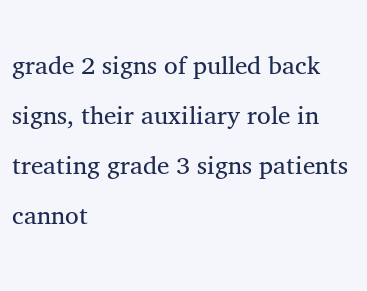grade 2 signs of pulled back signs, their auxiliary role in treating grade 3 signs patients cannot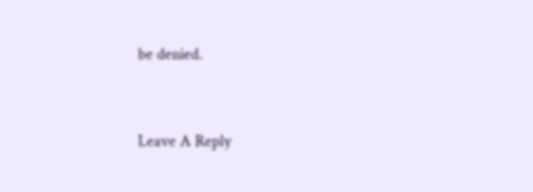be denied.


Leave A Reply